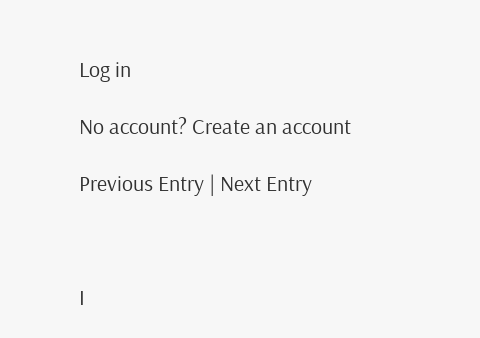Log in

No account? Create an account

Previous Entry | Next Entry



I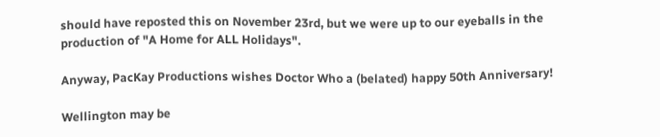should have reposted this on November 23rd, but we were up to our eyeballs in the production of "A Home for ALL Holidays".

Anyway, PacKay Productions wishes Doctor Who a (belated) happy 50th Anniversary!

Wellington may be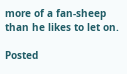more of a fan-sheep than he likes to let on.

Posted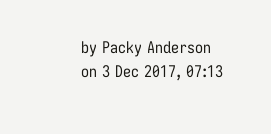by Packy Anderson on 3 Dec 2017, 07:13